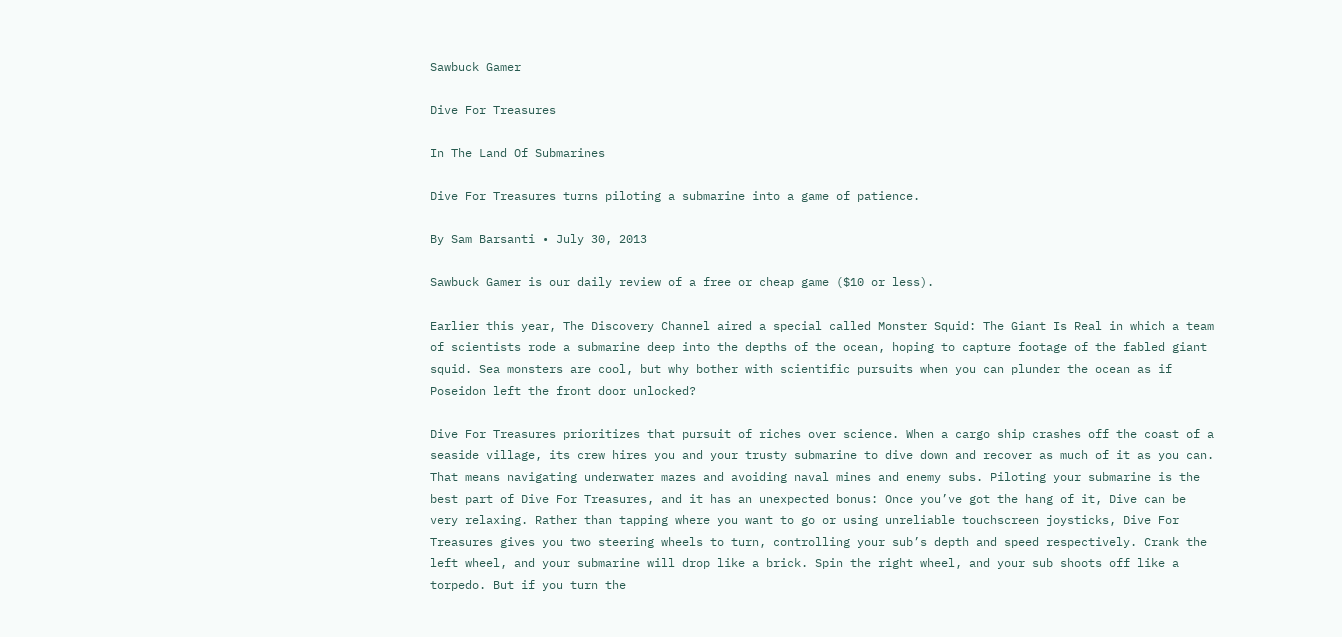Sawbuck Gamer

Dive For Treasures

In The Land Of Submarines

Dive For Treasures turns piloting a submarine into a game of patience.

By Sam Barsanti • July 30, 2013

Sawbuck Gamer is our daily review of a free or cheap game ($10 or less).

Earlier this year, The Discovery Channel aired a special called Monster Squid: The Giant Is Real in which a team of scientists rode a submarine deep into the depths of the ocean, hoping to capture footage of the fabled giant squid. Sea monsters are cool, but why bother with scientific pursuits when you can plunder the ocean as if Poseidon left the front door unlocked?

Dive For Treasures prioritizes that pursuit of riches over science. When a cargo ship crashes off the coast of a seaside village, its crew hires you and your trusty submarine to dive down and recover as much of it as you can. That means navigating underwater mazes and avoiding naval mines and enemy subs. Piloting your submarine is the best part of Dive For Treasures, and it has an unexpected bonus: Once you’ve got the hang of it, Dive can be very relaxing. Rather than tapping where you want to go or using unreliable touchscreen joysticks, Dive For Treasures gives you two steering wheels to turn, controlling your sub’s depth and speed respectively. Crank the left wheel, and your submarine will drop like a brick. Spin the right wheel, and your sub shoots off like a torpedo. But if you turn the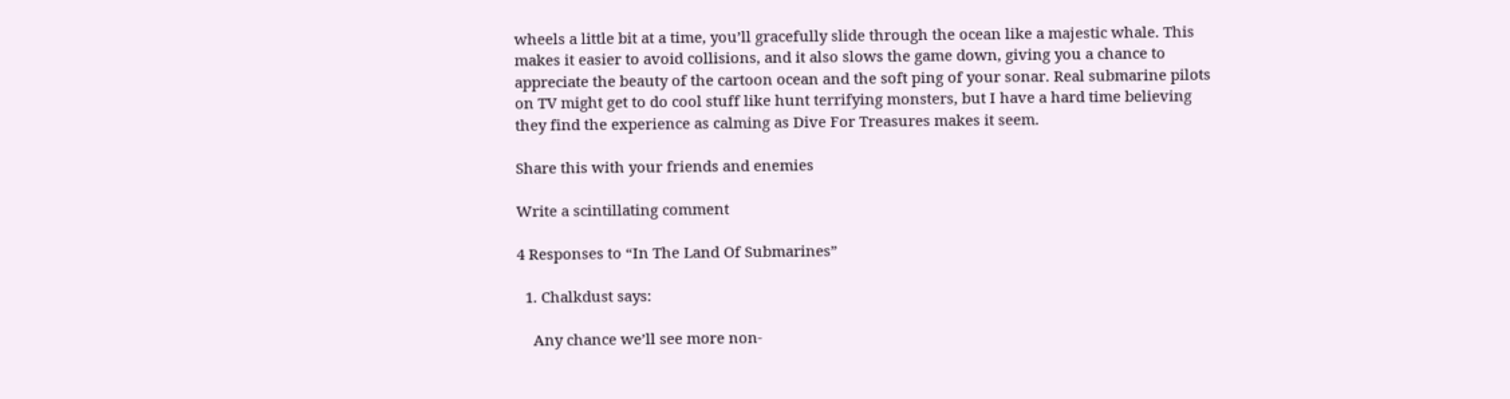wheels a little bit at a time, you’ll gracefully slide through the ocean like a majestic whale. This makes it easier to avoid collisions, and it also slows the game down, giving you a chance to appreciate the beauty of the cartoon ocean and the soft ping of your sonar. Real submarine pilots on TV might get to do cool stuff like hunt terrifying monsters, but I have a hard time believing they find the experience as calming as Dive For Treasures makes it seem.

Share this with your friends and enemies

Write a scintillating comment

4 Responses to “In The Land Of Submarines”

  1. Chalkdust says:

    Any chance we’ll see more non-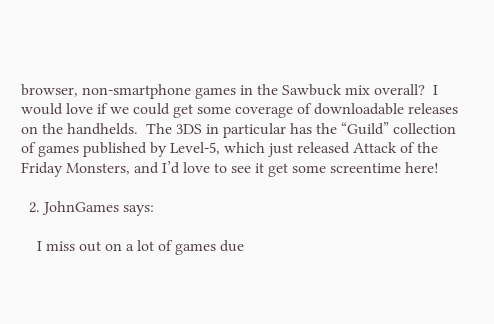browser, non-smartphone games in the Sawbuck mix overall?  I would love if we could get some coverage of downloadable releases on the handhelds.  The 3DS in particular has the “Guild” collection of games published by Level-5, which just released Attack of the Friday Monsters, and I’d love to see it get some screentime here!

  2. JohnGames says:

    I miss out on a lot of games due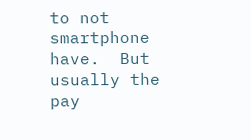to not smartphone have.  But usually the pay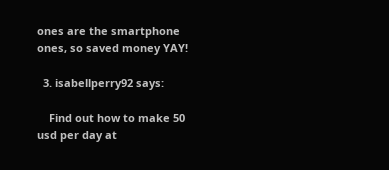ones are the smartphone ones, so saved money YAY!

  3. isabellperry92 says:

    Find out how to make 50 usd per day at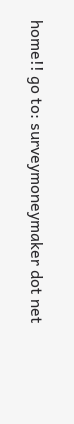home!! go to: surveymoneymaker dot net